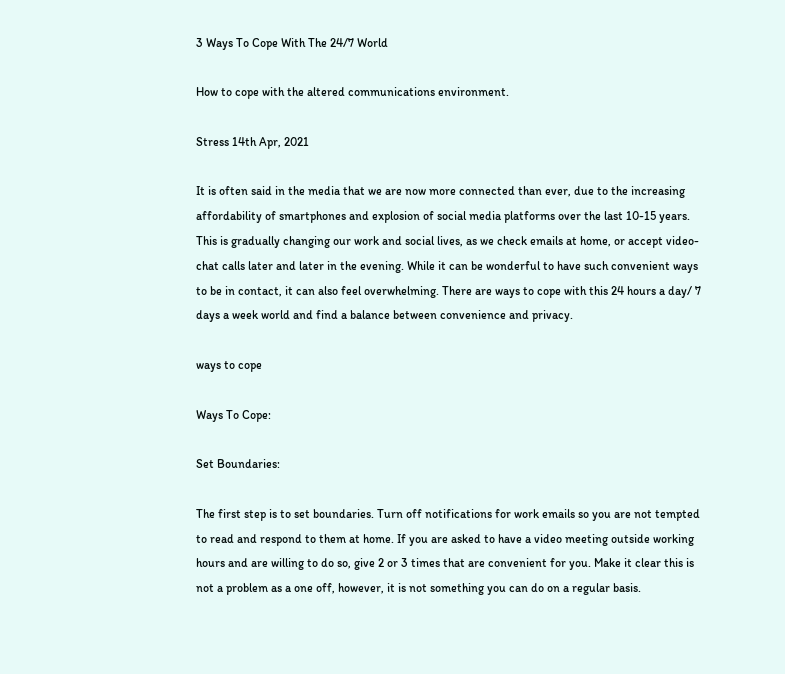3 Ways To Cope With The 24/7 World

How to cope with the altered communications environment.

Stress 14th Apr, 2021

It is often said in the media that we are now more connected than ever, due to the increasing affordability of smartphones and explosion of social media platforms over the last 10-15 years. This is gradually changing our work and social lives, as we check emails at home, or accept video-chat calls later and later in the evening. While it can be wonderful to have such convenient ways to be in contact, it can also feel overwhelming. There are ways to cope with this 24 hours a day/ 7 days a week world and find a balance between convenience and privacy.

ways to cope

Ways To Cope:

Set Boundaries:

The first step is to set boundaries. Turn off notifications for work emails so you are not tempted to read and respond to them at home. If you are asked to have a video meeting outside working hours and are willing to do so, give 2 or 3 times that are convenient for you. Make it clear this is not a problem as a one off, however, it is not something you can do on a regular basis.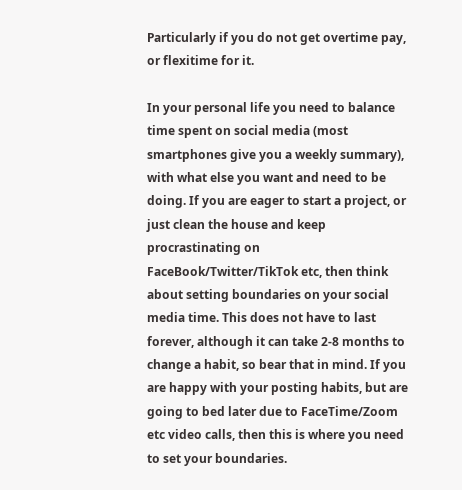Particularly if you do not get overtime pay, or flexitime for it.

In your personal life you need to balance time spent on social media (most smartphones give you a weekly summary), with what else you want and need to be doing. If you are eager to start a project, or just clean the house and keep procrastinating on FaceBook/Twitter/TikTok etc, then think about setting boundaries on your social media time. This does not have to last forever, although it can take 2-8 months to change a habit, so bear that in mind. If you are happy with your posting habits, but are going to bed later due to FaceTime/Zoom etc video calls, then this is where you need to set your boundaries.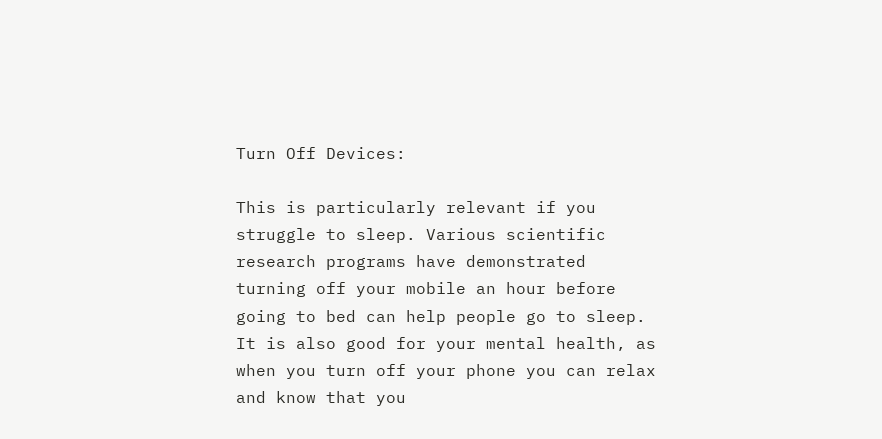Turn Off Devices:

This is particularly relevant if you struggle to sleep. Various scientific research programs have demonstrated turning off your mobile an hour before going to bed can help people go to sleep. It is also good for your mental health, as when you turn off your phone you can relax and know that you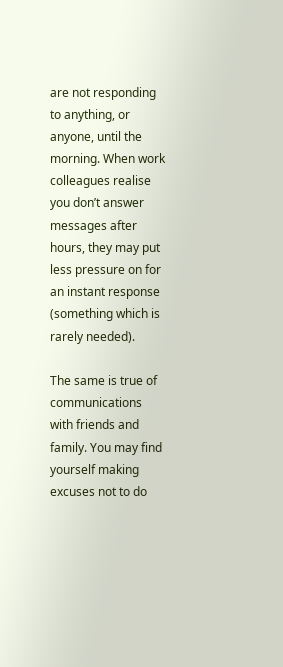are not responding to anything, or anyone, until the morning. When work colleagues realise you don’t answer messages after hours, they may put less pressure on for an instant response (something which is rarely needed).

The same is true of communications with friends and family. You may find yourself making excuses not to do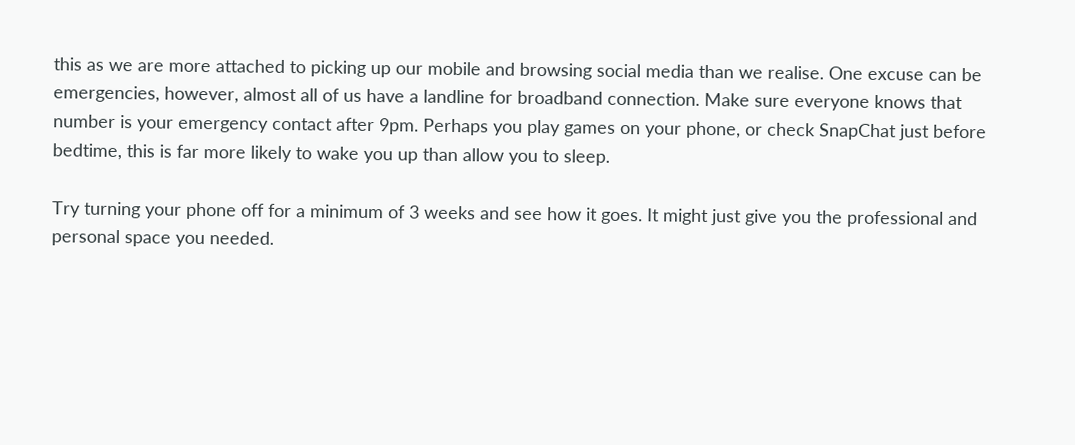this as we are more attached to picking up our mobile and browsing social media than we realise. One excuse can be emergencies, however, almost all of us have a landline for broadband connection. Make sure everyone knows that number is your emergency contact after 9pm. Perhaps you play games on your phone, or check SnapChat just before bedtime, this is far more likely to wake you up than allow you to sleep.

Try turning your phone off for a minimum of 3 weeks and see how it goes. It might just give you the professional and personal space you needed.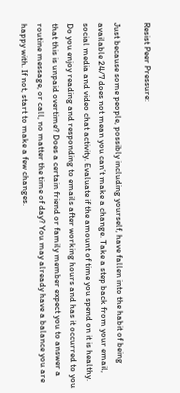Resist Peer Pressure:

Just because some people, possibly including yourself, have fallen into the habit of being available 24/7 does not mean you can’t make a change. Take a step back from your email, social media and video chat activity. Evaluate if the amount of time you spend on it is healthy. Do you enjoy reading and responding to emails after working hours and has it occurred to you that this is unpaid overtime? Does a certain friend or family member expect you to answer a routine message, or call, no matter the time of day? You may already have a balance you are happy with. If not, start to make a few changes.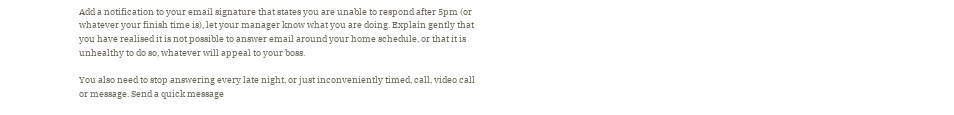Add a notification to your email signature that states you are unable to respond after 5pm (or whatever your finish time is), let your manager know what you are doing. Explain gently that you have realised it is not possible to answer email around your home schedule, or that it is unhealthy to do so, whatever will appeal to your boss.

You also need to stop answering every late night, or just inconveniently timed, call, video call or message. Send a quick message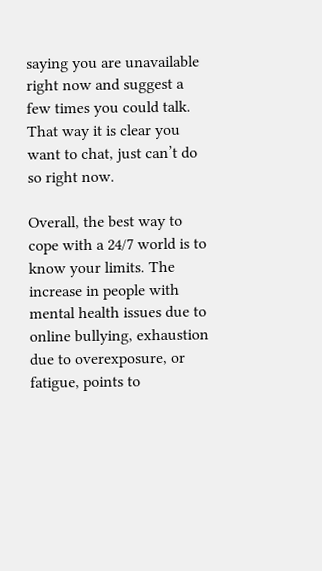saying you are unavailable right now and suggest a few times you could talk. That way it is clear you want to chat, just can’t do so right now.

Overall, the best way to cope with a 24/7 world is to know your limits. The increase in people with mental health issues due to online bullying, exhaustion due to overexposure, or fatigue, points to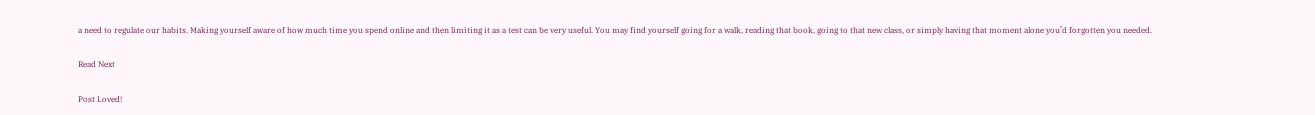a need to regulate our habits. Making yourself aware of how much time you spend online and then limiting it as a test can be very useful. You may find yourself going for a walk, reading that book, going to that new class, or simply having that moment alone you’d forgotten you needed.

Read Next

Post Loved!